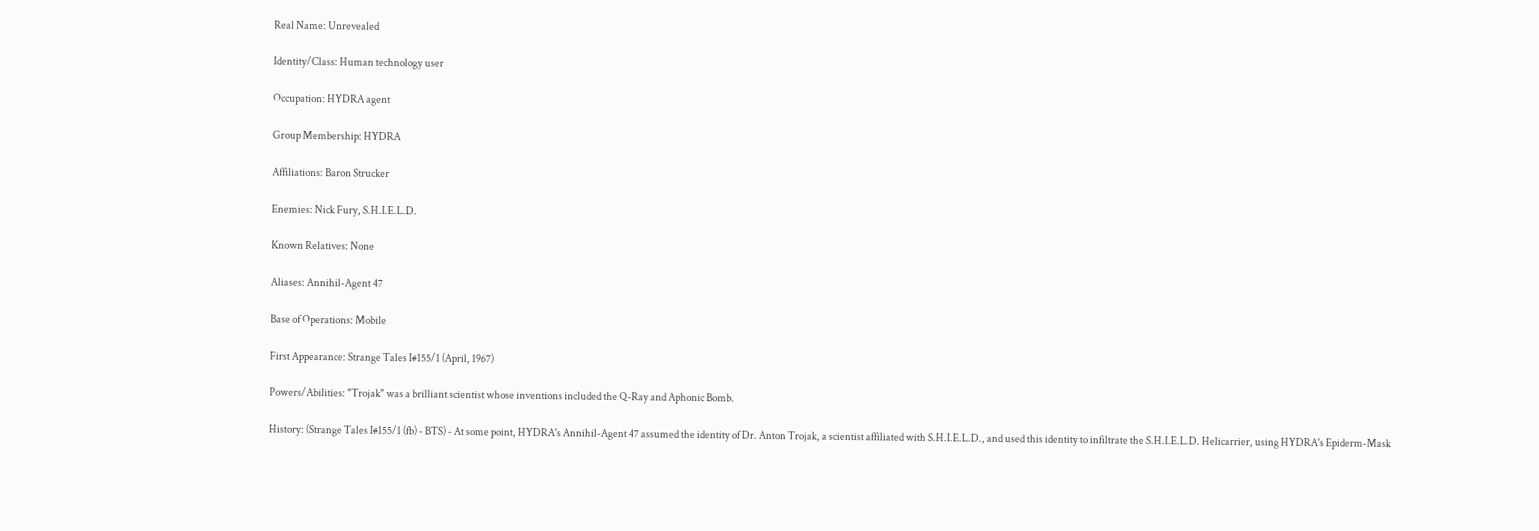Real Name: Unrevealed

Identity/Class: Human technology user

Occupation: HYDRA agent

Group Membership: HYDRA

Affiliations: Baron Strucker

Enemies: Nick Fury, S.H.I.E.L.D.

Known Relatives: None

Aliases: Annihil-Agent 47

Base of Operations: Mobile

First Appearance: Strange Tales I#155/1 (April, 1967)

Powers/Abilities: "Trojak" was a brilliant scientist whose inventions included the Q-Ray and Aphonic Bomb.

History: (Strange Tales I#155/1 (fb) - BTS) - At some point, HYDRA's Annihil-Agent 47 assumed the identity of Dr. Anton Trojak, a scientist affiliated with S.H.I.E.L.D., and used this identity to infiltrate the S.H.I.E.L.D. Helicarrier, using HYDRA's Epiderm-Mask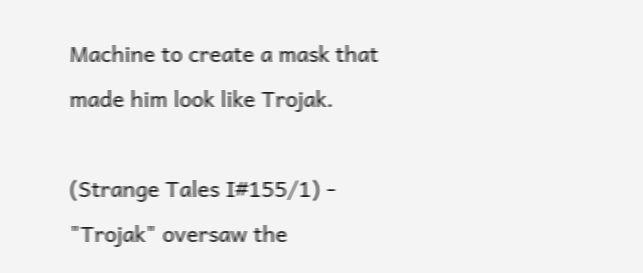Machine to create a mask that made him look like Trojak.

(Strange Tales I#155/1) - "Trojak" oversaw the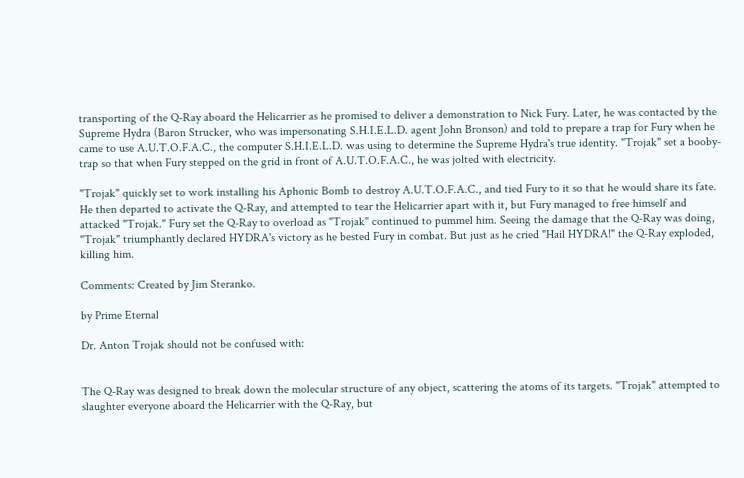transporting of the Q-Ray aboard the Helicarrier as he promised to deliver a demonstration to Nick Fury. Later, he was contacted by the Supreme Hydra (Baron Strucker, who was impersonating S.H.I.E.L.D. agent John Bronson) and told to prepare a trap for Fury when he came to use A.U.T.O.F.A.C., the computer S.H.I.E.L.D. was using to determine the Supreme Hydra's true identity. "Trojak" set a booby-trap so that when Fury stepped on the grid in front of A.U.T.O.F.A.C., he was jolted with electricity.

"Trojak" quickly set to work installing his Aphonic Bomb to destroy A.U.T.O.F.A.C., and tied Fury to it so that he would share its fate. He then departed to activate the Q-Ray, and attempted to tear the Helicarrier apart with it, but Fury managed to free himself and attacked "Trojak." Fury set the Q-Ray to overload as "Trojak" continued to pummel him. Seeing the damage that the Q-Ray was doing, "Trojak" triumphantly declared HYDRA's victory as he bested Fury in combat. But just as he cried "Hail HYDRA!" the Q-Ray exploded, killing him.

Comments: Created by Jim Steranko.

by Prime Eternal

Dr. Anton Trojak should not be confused with:


The Q-Ray was designed to break down the molecular structure of any object, scattering the atoms of its targets. "Trojak" attempted to slaughter everyone aboard the Helicarrier with the Q-Ray, but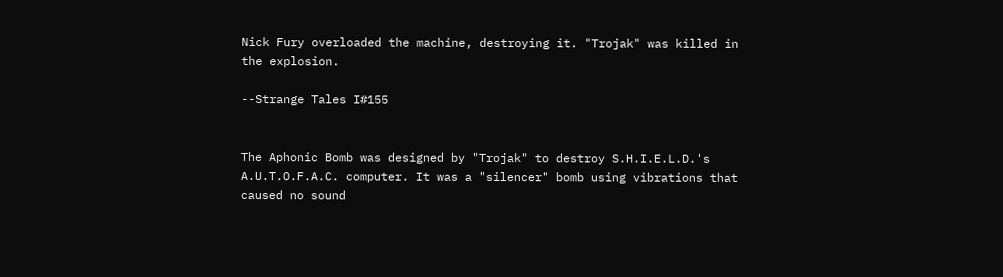Nick Fury overloaded the machine, destroying it. "Trojak" was killed in the explosion.

--Strange Tales I#155


The Aphonic Bomb was designed by "Trojak" to destroy S.H.I.E.L.D.'s A.U.T.O.F.A.C. computer. It was a "silencer" bomb using vibrations that caused no sound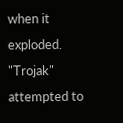when it exploded. "Trojak" attempted to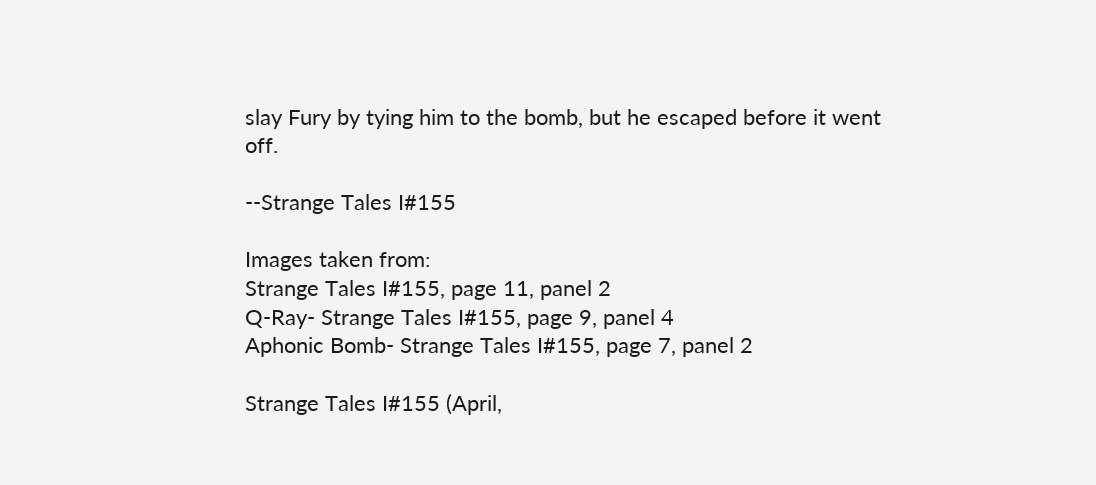slay Fury by tying him to the bomb, but he escaped before it went off.

--Strange Tales I#155

Images taken from:
Strange Tales I#155, page 11, panel 2
Q-Ray- Strange Tales I#155, page 9, panel 4
Aphonic Bomb- Strange Tales I#155, page 7, panel 2

Strange Tales I#155 (April,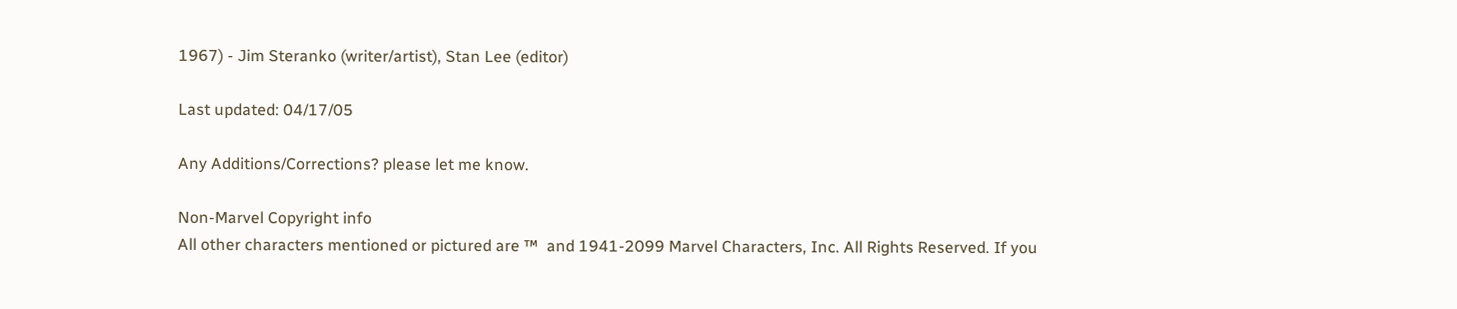1967) - Jim Steranko (writer/artist), Stan Lee (editor)

Last updated: 04/17/05

Any Additions/Corrections? please let me know.

Non-Marvel Copyright info
All other characters mentioned or pictured are ™  and 1941-2099 Marvel Characters, Inc. All Rights Reserved. If you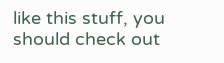like this stuff, you should check out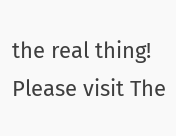the real thing!
Please visit The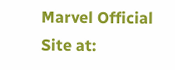Marvel Official Site at: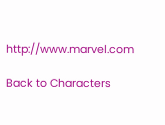http://www.marvel.com

Back to Characters